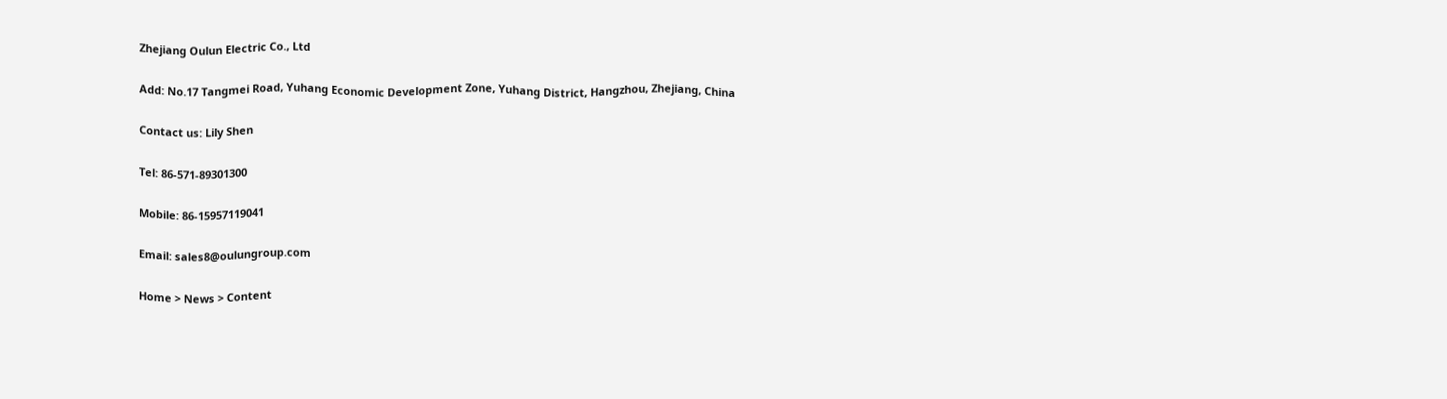Zhejiang Oulun Electric Co., Ltd

Add: No.17 Tangmei Road, Yuhang Economic Development Zone, Yuhang District, Hangzhou, Zhejiang, China

Contact us: Lily Shen

Tel: 86-571-89301300

Mobile: 86-15957119041

Email: sales8@oulungroup.com

Home > News > Content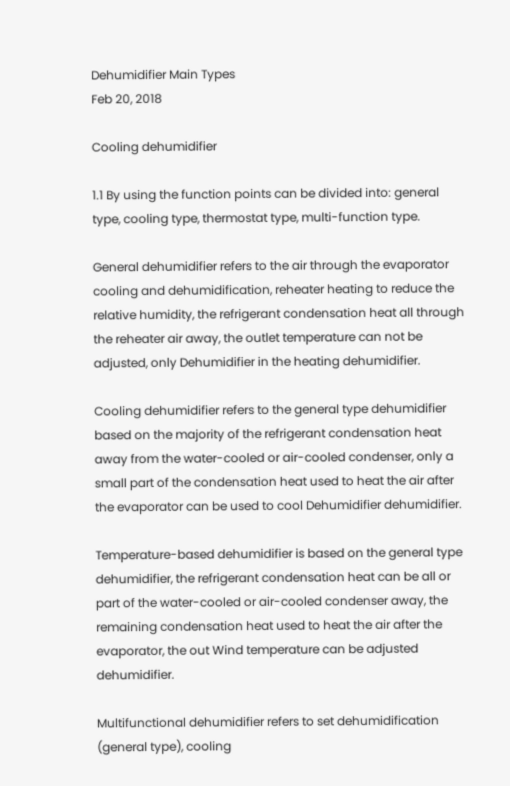Dehumidifier Main Types
Feb 20, 2018

Cooling dehumidifier

1.1 By using the function points can be divided into: general type, cooling type, thermostat type, multi-function type.

General dehumidifier refers to the air through the evaporator cooling and dehumidification, reheater heating to reduce the relative humidity, the refrigerant condensation heat all through the reheater air away, the outlet temperature can not be adjusted, only Dehumidifier in the heating dehumidifier.

Cooling dehumidifier refers to the general type dehumidifier based on the majority of the refrigerant condensation heat away from the water-cooled or air-cooled condenser, only a small part of the condensation heat used to heat the air after the evaporator can be used to cool Dehumidifier dehumidifier.

Temperature-based dehumidifier is based on the general type dehumidifier, the refrigerant condensation heat can be all or part of the water-cooled or air-cooled condenser away, the remaining condensation heat used to heat the air after the evaporator, the out Wind temperature can be adjusted dehumidifier.

Multifunctional dehumidifier refers to set dehumidification (general type), cooling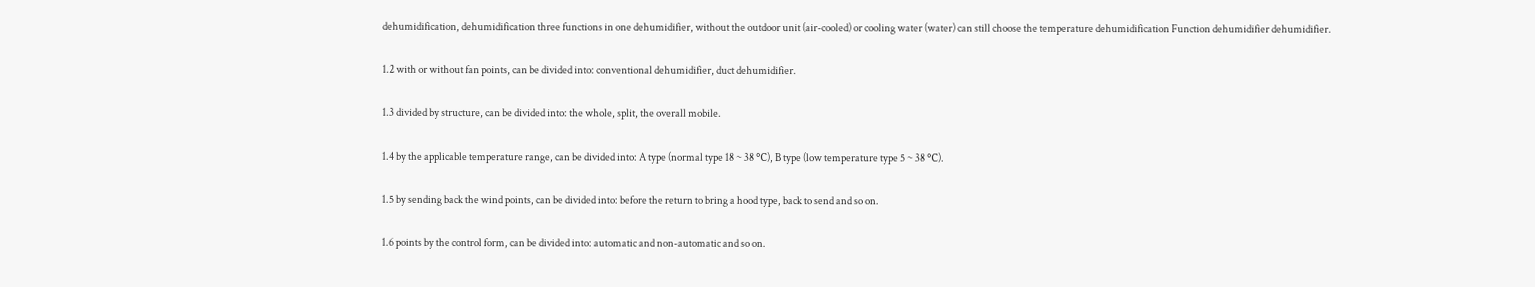dehumidification, dehumidification three functions in one dehumidifier, without the outdoor unit (air-cooled) or cooling water (water) can still choose the temperature dehumidification Function dehumidifier dehumidifier.

1.2 with or without fan points, can be divided into: conventional dehumidifier, duct dehumidifier.

1.3 divided by structure, can be divided into: the whole, split, the overall mobile.

1.4 by the applicable temperature range, can be divided into: A type (normal type 18 ~ 38 ℃), B type (low temperature type 5 ~ 38 ℃).

1.5 by sending back the wind points, can be divided into: before the return to bring a hood type, back to send and so on.

1.6 points by the control form, can be divided into: automatic and non-automatic and so on.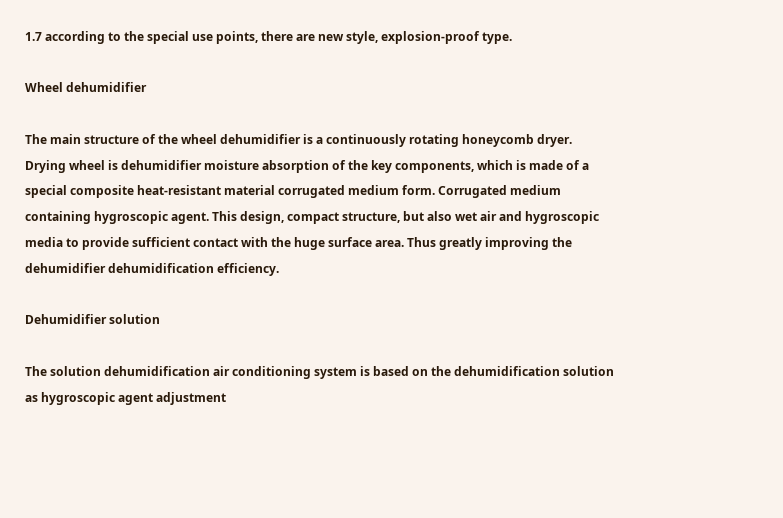1.7 according to the special use points, there are new style, explosion-proof type.

Wheel dehumidifier

The main structure of the wheel dehumidifier is a continuously rotating honeycomb dryer. Drying wheel is dehumidifier moisture absorption of the key components, which is made of a special composite heat-resistant material corrugated medium form. Corrugated medium containing hygroscopic agent. This design, compact structure, but also wet air and hygroscopic media to provide sufficient contact with the huge surface area. Thus greatly improving the dehumidifier dehumidification efficiency.

Dehumidifier solution

The solution dehumidification air conditioning system is based on the dehumidification solution as hygroscopic agent adjustment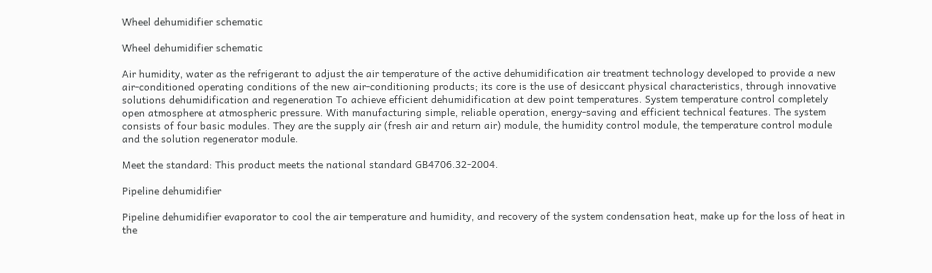Wheel dehumidifier schematic

Wheel dehumidifier schematic

Air humidity, water as the refrigerant to adjust the air temperature of the active dehumidification air treatment technology developed to provide a new air-conditioned operating conditions of the new air-conditioning products; its core is the use of desiccant physical characteristics, through innovative solutions dehumidification and regeneration To achieve efficient dehumidification at dew point temperatures. System temperature control completely open atmosphere at atmospheric pressure. With manufacturing simple, reliable operation, energy-saving and efficient technical features. The system consists of four basic modules. They are the supply air (fresh air and return air) module, the humidity control module, the temperature control module and the solution regenerator module.

Meet the standard: This product meets the national standard GB4706.32-2004.

Pipeline dehumidifier

Pipeline dehumidifier evaporator to cool the air temperature and humidity, and recovery of the system condensation heat, make up for the loss of heat in the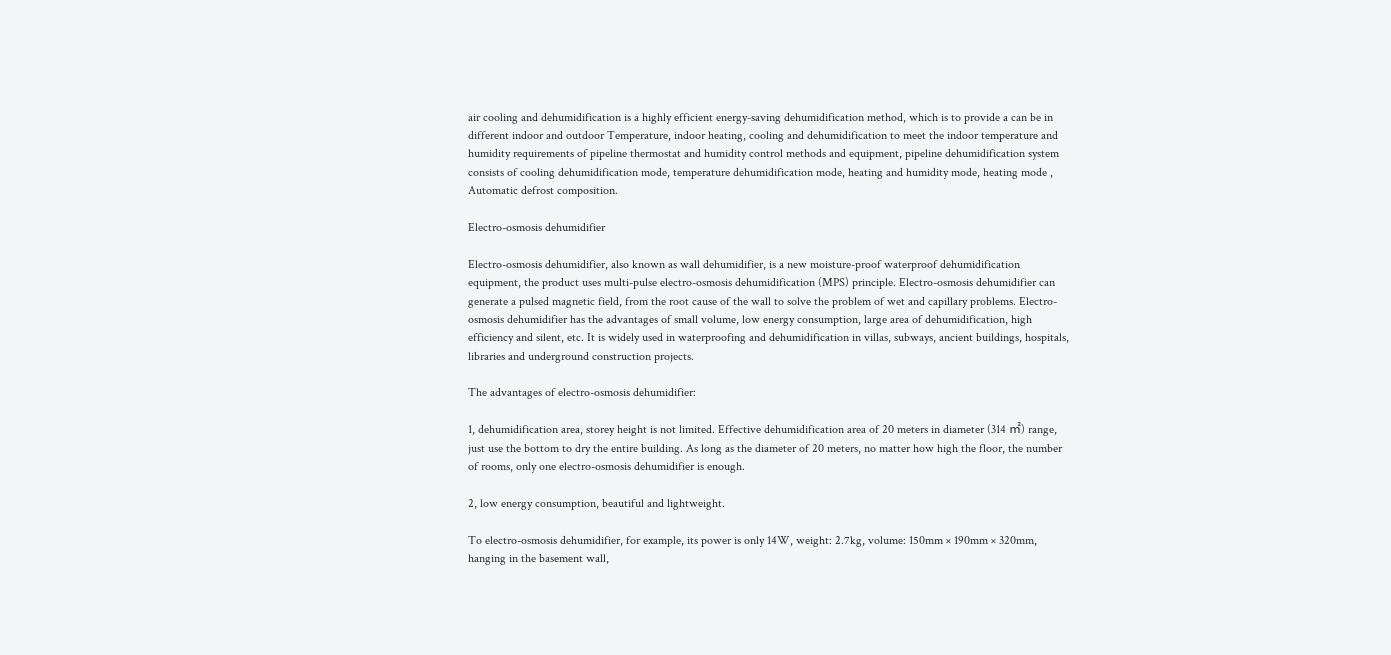air cooling and dehumidification is a highly efficient energy-saving dehumidification method, which is to provide a can be in different indoor and outdoor Temperature, indoor heating, cooling and dehumidification to meet the indoor temperature and humidity requirements of pipeline thermostat and humidity control methods and equipment, pipeline dehumidification system consists of cooling dehumidification mode, temperature dehumidification mode, heating and humidity mode, heating mode , Automatic defrost composition.

Electro-osmosis dehumidifier

Electro-osmosis dehumidifier, also known as wall dehumidifier, is a new moisture-proof waterproof dehumidification equipment, the product uses multi-pulse electro-osmosis dehumidification (MPS) principle. Electro-osmosis dehumidifier can generate a pulsed magnetic field, from the root cause of the wall to solve the problem of wet and capillary problems. Electro-osmosis dehumidifier has the advantages of small volume, low energy consumption, large area of dehumidification, high efficiency and silent, etc. It is widely used in waterproofing and dehumidification in villas, subways, ancient buildings, hospitals, libraries and underground construction projects.

The advantages of electro-osmosis dehumidifier:

1, dehumidification area, storey height is not limited. Effective dehumidification area of 20 meters in diameter (314 ㎡) range, just use the bottom to dry the entire building. As long as the diameter of 20 meters, no matter how high the floor, the number of rooms, only one electro-osmosis dehumidifier is enough.

2, low energy consumption, beautiful and lightweight.

To electro-osmosis dehumidifier, for example, its power is only 14W, weight: 2.7kg, volume: 150mm × 190mm × 320mm, hanging in the basement wall,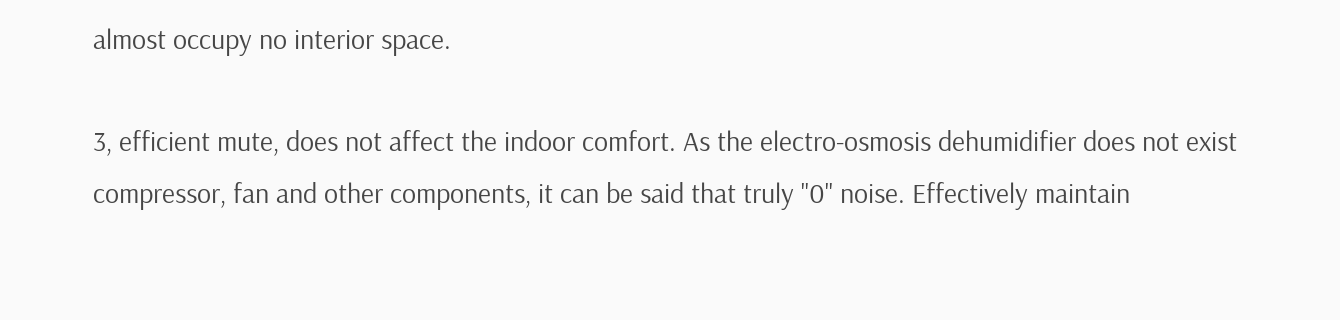almost occupy no interior space.

3, efficient mute, does not affect the indoor comfort. As the electro-osmosis dehumidifier does not exist compressor, fan and other components, it can be said that truly "0" noise. Effectively maintain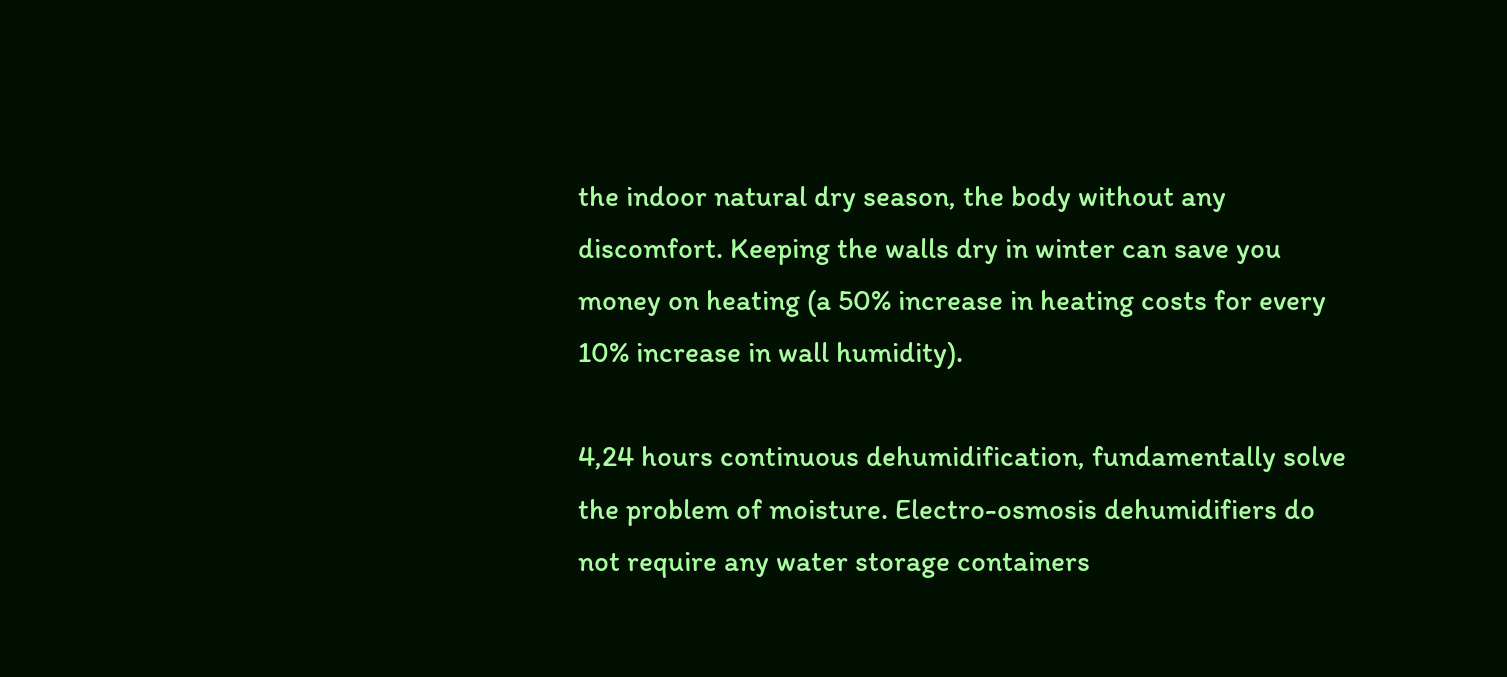the indoor natural dry season, the body without any discomfort. Keeping the walls dry in winter can save you money on heating (a 50% increase in heating costs for every 10% increase in wall humidity).

4,24 hours continuous dehumidification, fundamentally solve the problem of moisture. Electro-osmosis dehumidifiers do not require any water storage containers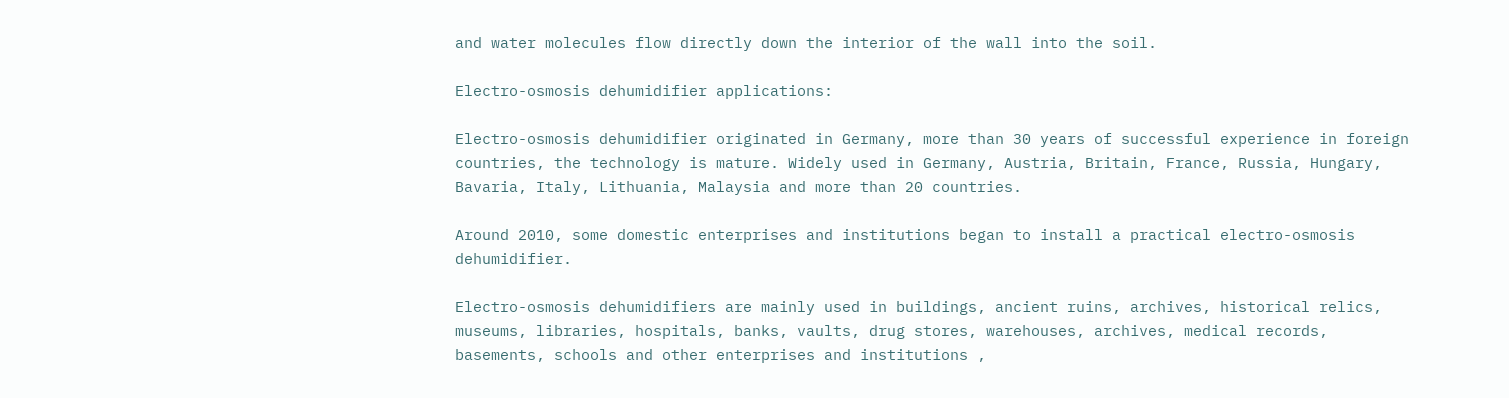and water molecules flow directly down the interior of the wall into the soil.

Electro-osmosis dehumidifier applications:

Electro-osmosis dehumidifier originated in Germany, more than 30 years of successful experience in foreign countries, the technology is mature. Widely used in Germany, Austria, Britain, France, Russia, Hungary, Bavaria, Italy, Lithuania, Malaysia and more than 20 countries.

Around 2010, some domestic enterprises and institutions began to install a practical electro-osmosis dehumidifier.

Electro-osmosis dehumidifiers are mainly used in buildings, ancient ruins, archives, historical relics, museums, libraries, hospitals, banks, vaults, drug stores, warehouses, archives, medical records, basements, schools and other enterprises and institutions ,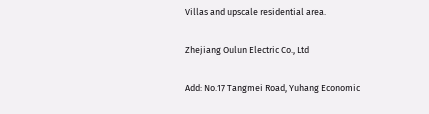Villas and upscale residential area.

Zhejiang Oulun Electric Co., Ltd

Add: No.17 Tangmei Road, Yuhang Economic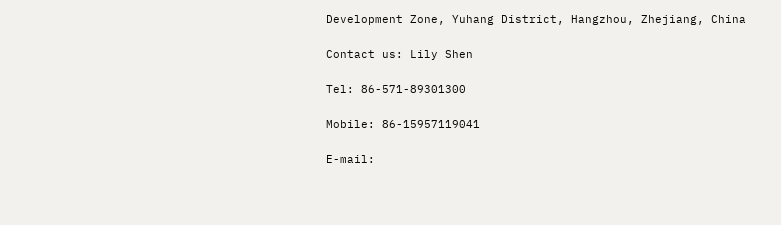Development Zone, Yuhang District, Hangzhou, Zhejiang, China

Contact us: Lily Shen

Tel: 86-571-89301300

Mobile: 86-15957119041

E-mail: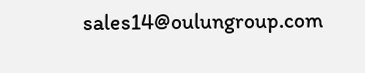sales14@oulungroup.com